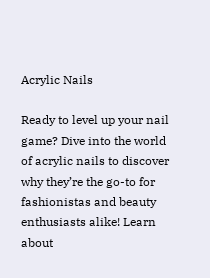Acrylic Nails

Ready to level up your nail game? Dive into the world of acrylic nails to discover why they’re the go-to for fashionistas and beauty enthusiasts alike! Learn about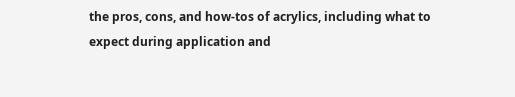the pros, cons, and how-tos of acrylics, including what to expect during application and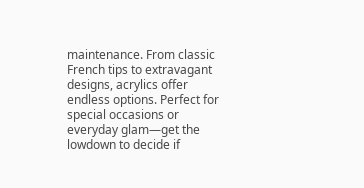maintenance. From classic French tips to extravagant designs, acrylics offer endless options. Perfect for special occasions or everyday glam—get the lowdown to decide if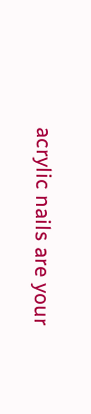acrylic nails are your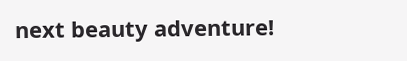next beauty adventure!